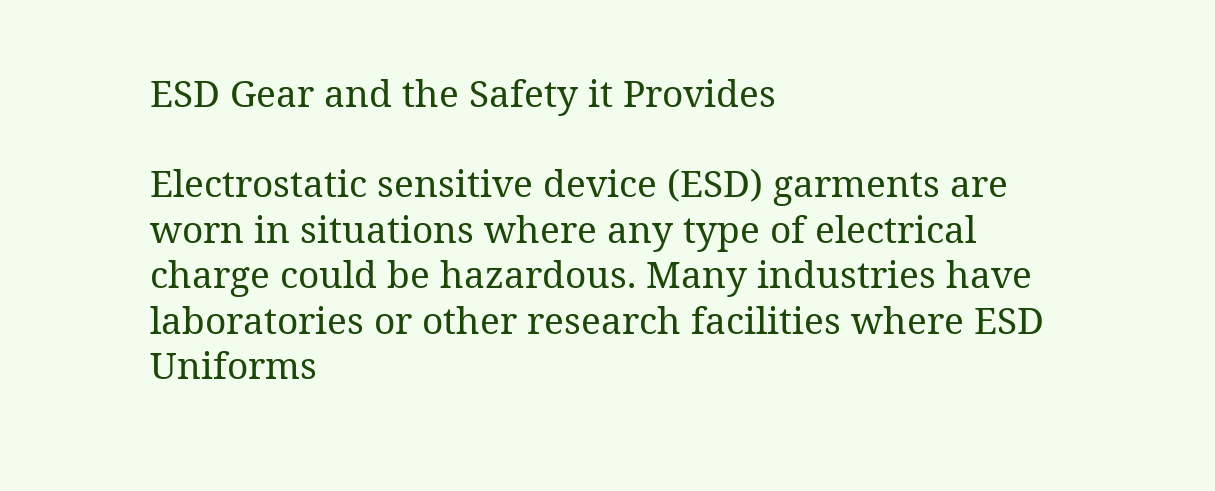ESD Gear and the Safety it Provides

Electrostatic sensitive device (ESD) garments are worn in situations where any type of electrical charge could be hazardous. Many industries have laboratories or other research facilities where ESD Uniforms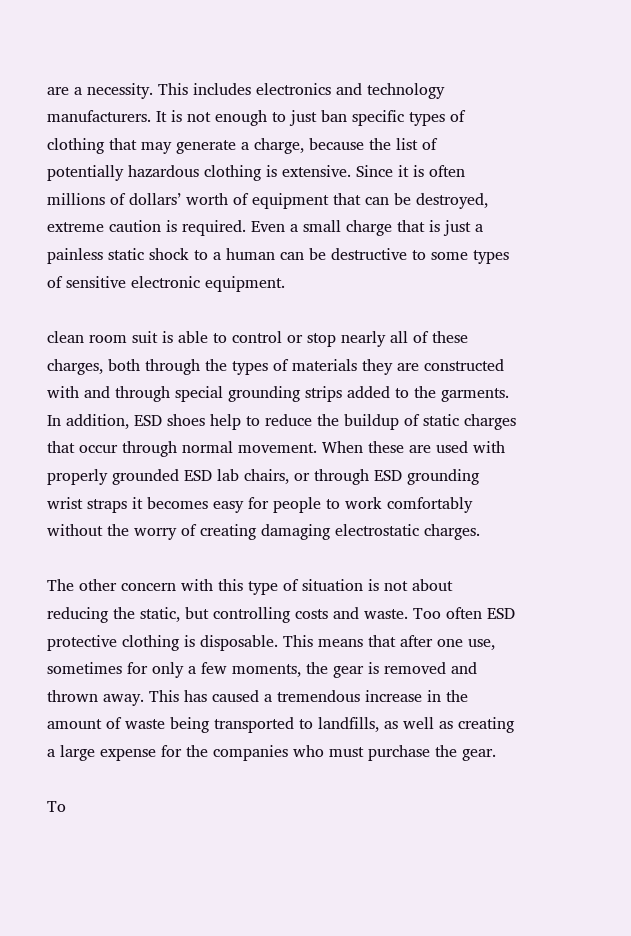are a necessity. This includes electronics and technology manufacturers. It is not enough to just ban specific types of clothing that may generate a charge, because the list of potentially hazardous clothing is extensive. Since it is often millions of dollars’ worth of equipment that can be destroyed, extreme caution is required. Even a small charge that is just a painless static shock to a human can be destructive to some types of sensitive electronic equipment.

clean room suit is able to control or stop nearly all of these charges, both through the types of materials they are constructed with and through special grounding strips added to the garments. In addition, ESD shoes help to reduce the buildup of static charges that occur through normal movement. When these are used with properly grounded ESD lab chairs, or through ESD grounding wrist straps it becomes easy for people to work comfortably without the worry of creating damaging electrostatic charges.

The other concern with this type of situation is not about reducing the static, but controlling costs and waste. Too often ESD protective clothing is disposable. This means that after one use, sometimes for only a few moments, the gear is removed and thrown away. This has caused a tremendous increase in the amount of waste being transported to landfills, as well as creating a large expense for the companies who must purchase the gear.

To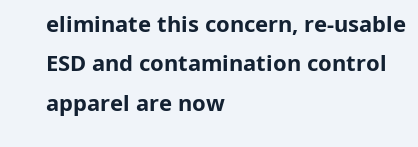eliminate this concern, re-usable ESD and contamination control apparel are now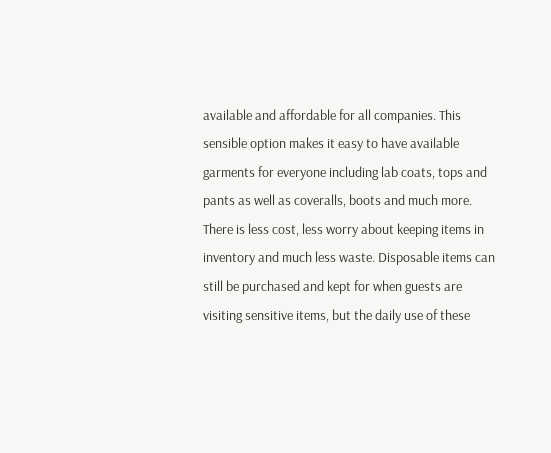available and affordable for all companies. This sensible option makes it easy to have available garments for everyone including lab coats, tops and pants as well as coveralls, boots and much more. There is less cost, less worry about keeping items in inventory and much less waste. Disposable items can still be purchased and kept for when guests are visiting sensitive items, but the daily use of these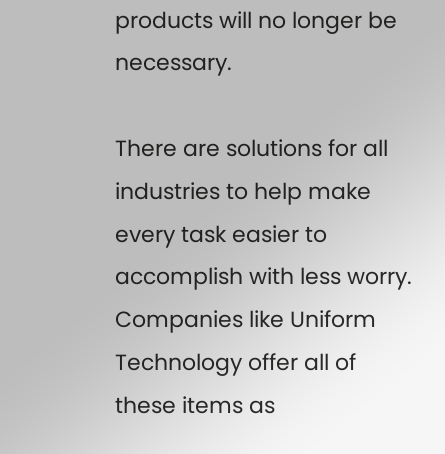products will no longer be necessary.

There are solutions for all industries to help make every task easier to accomplish with less worry. Companies like Uniform Technology offer all of these items as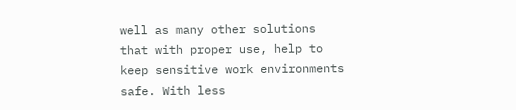well as many other solutions that with proper use, help to keep sensitive work environments safe. With less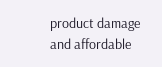product damage and affordable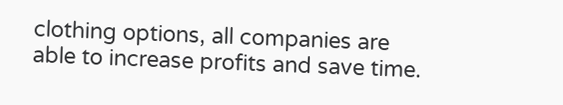clothing options, all companies are able to increase profits and save time.